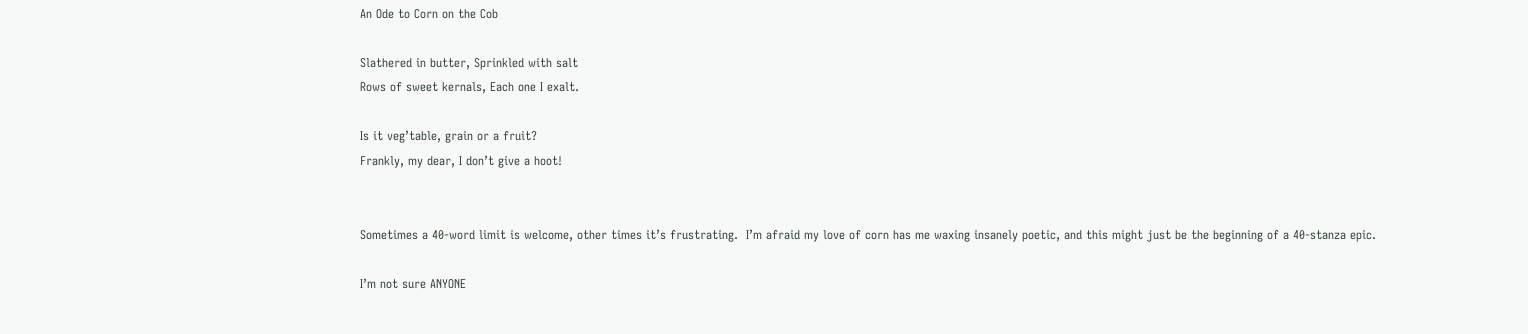An Ode to Corn on the Cob

Slathered in butter, Sprinkled with salt
Rows of sweet kernals, Each one I exalt.

Is it veg’table, grain or a fruit?
Frankly, my dear, I don’t give a hoot!


Sometimes a 40-word limit is welcome, other times it’s frustrating.  I’m afraid my love of corn has me waxing insanely poetic, and this might just be the beginning of a 40-stanza epic.

I’m not sure ANYONE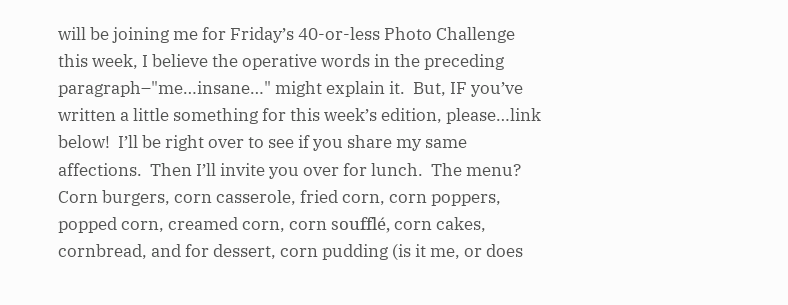will be joining me for Friday’s 40-or-less Photo Challenge this week, I believe the operative words in the preceding paragraph–"me…insane…" might explain it.  But, IF you’ve written a little something for this week’s edition, please…link below!  I’ll be right over to see if you share my same affections.  Then I’ll invite you over for lunch.  The menu?  Corn burgers, corn casserole, fried corn, corn poppers, popped corn, creamed corn, corn soufflé, corn cakes, cornbread, and for dessert, corn pudding (is it me, or does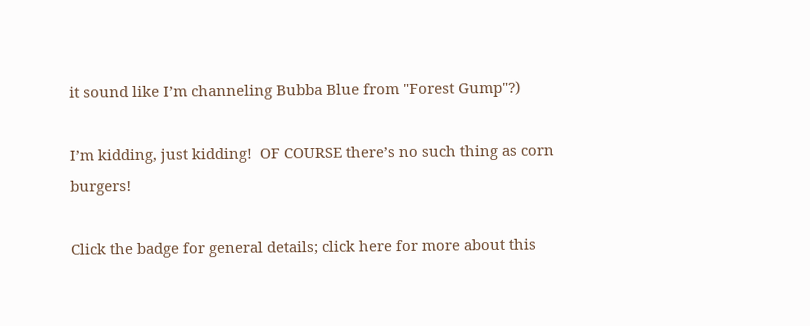it sound like I’m channeling Bubba Blue from "Forest Gump"?)

I’m kidding, just kidding!  OF COURSE there’s no such thing as corn burgers!

Click the badge for general details; click here for more about this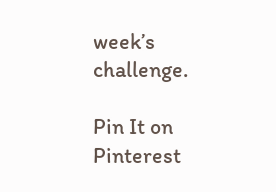week’s challenge.

Pin It on Pinterest